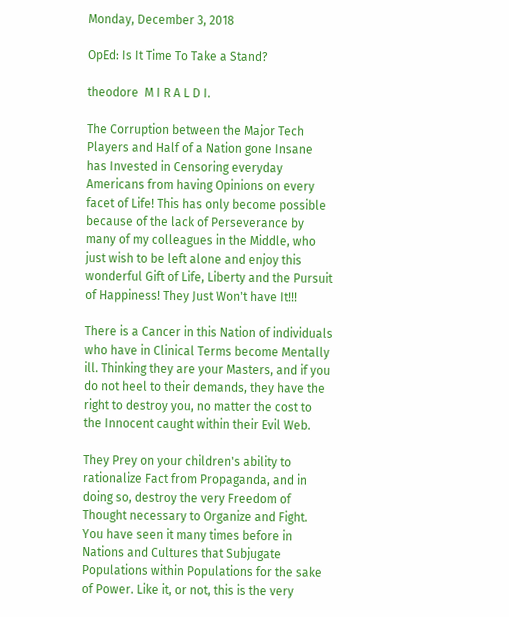Monday, December 3, 2018

OpEd: Is It Time To Take a Stand?

theodore  M I R A L D I.

The Corruption between the Major Tech Players and Half of a Nation gone Insane has Invested in Censoring everyday Americans from having Opinions on every facet of Life! This has only become possible because of the lack of Perseverance by many of my colleagues in the Middle, who just wish to be left alone and enjoy this wonderful Gift of Life, Liberty and the Pursuit of Happiness! They Just Won't have It!!!

There is a Cancer in this Nation of individuals who have in Clinical Terms become Mentally ill. Thinking they are your Masters, and if you do not heel to their demands, they have the right to destroy you, no matter the cost to the Innocent caught within their Evil Web.

They Prey on your children's ability to rationalize Fact from Propaganda, and in doing so, destroy the very Freedom of Thought necessary to Organize and Fight. You have seen it many times before in Nations and Cultures that Subjugate Populations within Populations for the sake of Power. Like it, or not, this is the very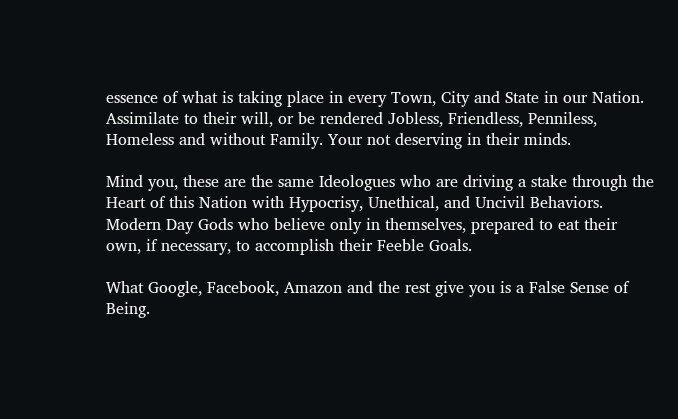essence of what is taking place in every Town, City and State in our Nation. Assimilate to their will, or be rendered Jobless, Friendless, Penniless, Homeless and without Family. Your not deserving in their minds.

Mind you, these are the same Ideologues who are driving a stake through the Heart of this Nation with Hypocrisy, Unethical, and Uncivil Behaviors. Modern Day Gods who believe only in themselves, prepared to eat their own, if necessary, to accomplish their Feeble Goals.

What Google, Facebook, Amazon and the rest give you is a False Sense of Being.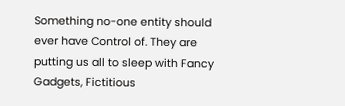Something no-one entity should ever have Control of. They are putting us all to sleep with Fancy Gadgets, Fictitious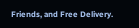Friends, and Free Delivery.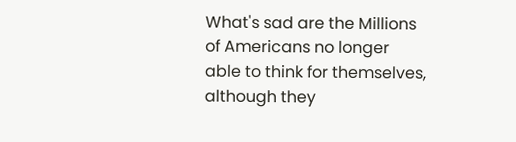What's sad are the Millions of Americans no longer able to think for themselves, although they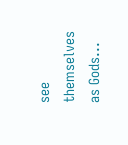see themselves as Gods...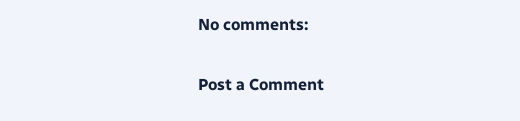No comments:

Post a Comment